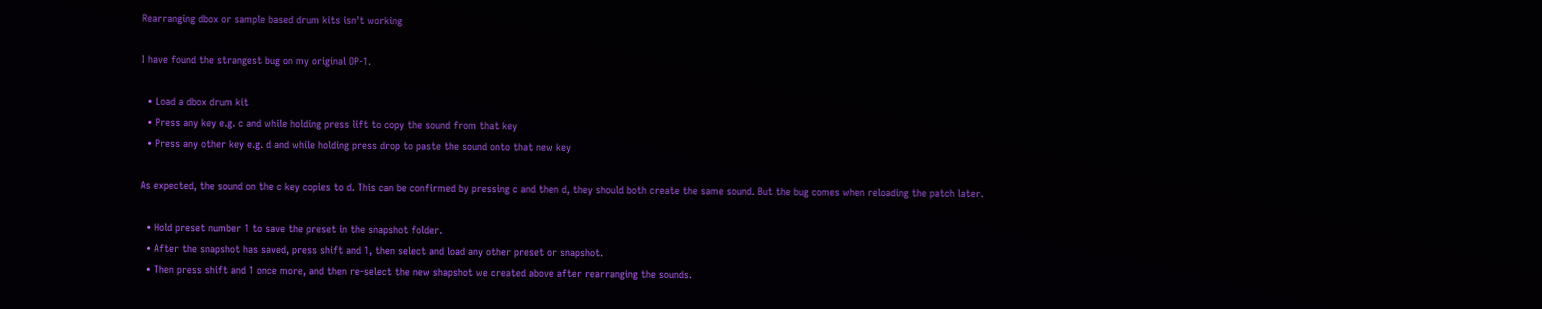Rearranging dbox or sample based drum kits isn't working

I have found the strangest bug on my original OP-1.

  • Load a dbox drum kit
  • Press any key e.g. c and while holding press lift to copy the sound from that key
  • Press any other key e.g. d and while holding press drop to paste the sound onto that new key

As expected, the sound on the c key copies to d. This can be confirmed by pressing c and then d, they should both create the same sound. But the bug comes when reloading the patch later.

  • Hold preset number 1 to save the preset in the snapshot folder.
  • After the snapshot has saved, press shift and 1, then select and load any other preset or snapshot.
  • Then press shift and 1 once more, and then re-select the new shapshot we created above after rearranging the sounds.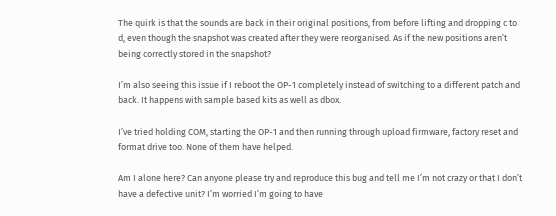The quirk is that the sounds are back in their original positions, from before lifting and dropping c to d, even though the snapshot was created after they were reorganised. As if the new positions aren’t being correctly stored in the snapshot?

I’m also seeing this issue if I reboot the OP-1 completely instead of switching to a different patch and back. It happens with sample based kits as well as dbox.

I’ve tried holding COM, starting the OP-1 and then running through upload firmware, factory reset and format drive too. None of them have helped.

Am I alone here? Can anyone please try and reproduce this bug and tell me I’m not crazy or that I don’t have a defective unit? I’m worried I’m going to have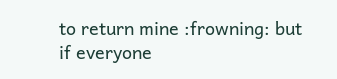to return mine :frowning: but if everyone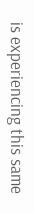is experiencing this same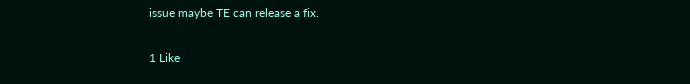issue maybe TE can release a fix.

1 Like